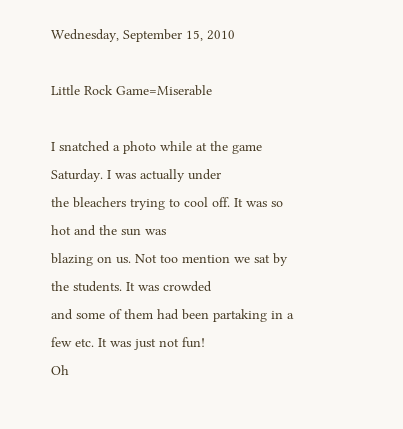Wednesday, September 15, 2010

Little Rock Game=Miserable

I snatched a photo while at the game Saturday. I was actually under
the bleachers trying to cool off. It was so hot and the sun was
blazing on us. Not too mention we sat by the students. It was crowded
and some of them had been partaking in a few etc. It was just not fun!
Oh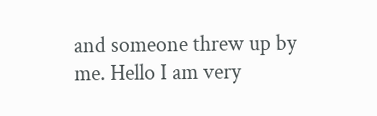and someone threw up by me. Hello I am very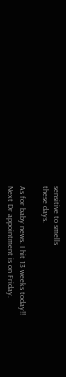sensitive to smells
these days.

As for baby news. I hit 13 weeks today!!
Next Dr appointment is on Friday.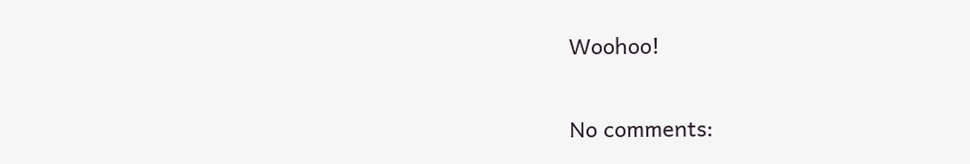Woohoo!

No comments: